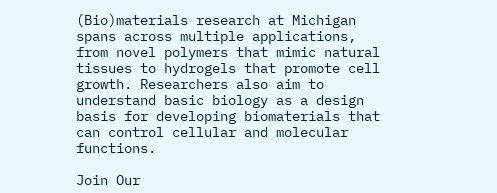(Bio)materials research at Michigan spans across multiple applications, from novel polymers that mimic natural tissues to hydrogels that promote cell growth. Researchers also aim to understand basic biology as a design basis for developing biomaterials that can control cellular and molecular functions.

Join Our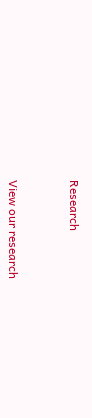Research


View our research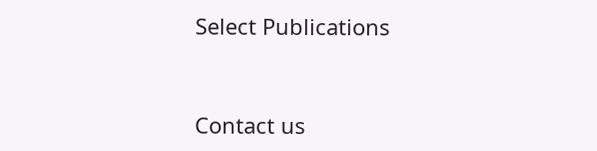Select Publications


Contact us